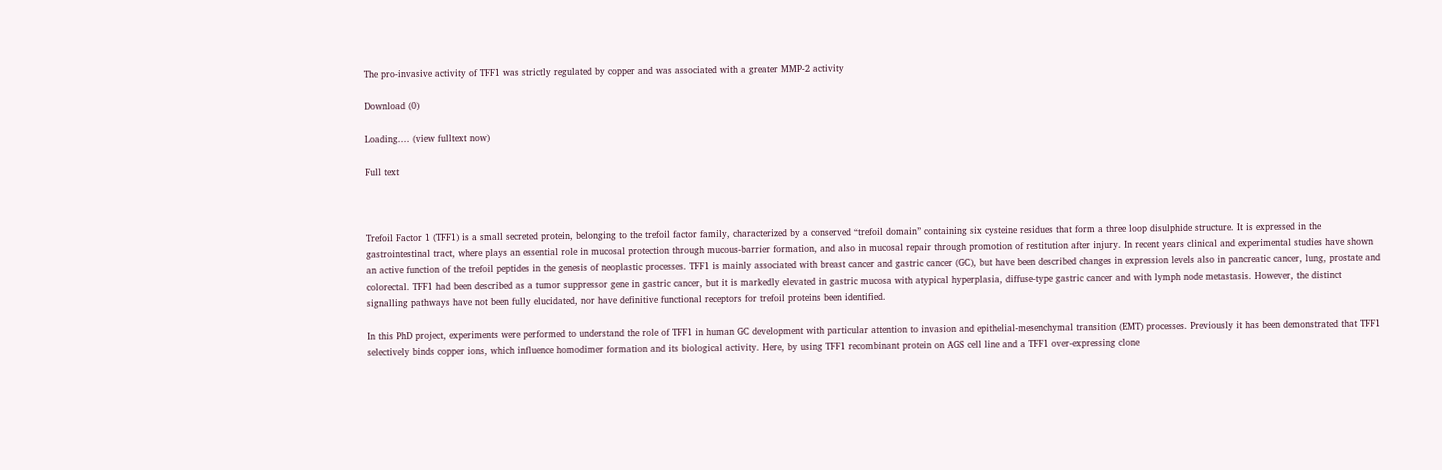The pro-invasive activity of TFF1 was strictly regulated by copper and was associated with a greater MMP-2 activity

Download (0)

Loading.... (view fulltext now)

Full text



Trefoil Factor 1 (TFF1) is a small secreted protein, belonging to the trefoil factor family, characterized by a conserved “trefoil domain” containing six cysteine residues that form a three loop disulphide structure. It is expressed in the gastrointestinal tract, where plays an essential role in mucosal protection through mucous-barrier formation, and also in mucosal repair through promotion of restitution after injury. In recent years clinical and experimental studies have shown an active function of the trefoil peptides in the genesis of neoplastic processes. TFF1 is mainly associated with breast cancer and gastric cancer (GC), but have been described changes in expression levels also in pancreatic cancer, lung, prostate and colorectal. TFF1 had been described as a tumor suppressor gene in gastric cancer, but it is markedly elevated in gastric mucosa with atypical hyperplasia, diffuse-type gastric cancer and with lymph node metastasis. However, the distinct signalling pathways have not been fully elucidated, nor have definitive functional receptors for trefoil proteins been identified.

In this PhD project, experiments were performed to understand the role of TFF1 in human GC development with particular attention to invasion and epithelial-mesenchymal transition (EMT) processes. Previously it has been demonstrated that TFF1 selectively binds copper ions, which influence homodimer formation and its biological activity. Here, by using TFF1 recombinant protein on AGS cell line and a TFF1 over-expressing clone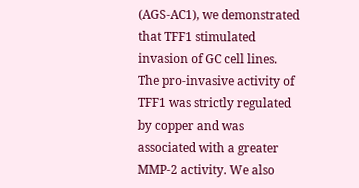(AGS-AC1), we demonstrated that TFF1 stimulated invasion of GC cell lines. The pro-invasive activity of TFF1 was strictly regulated by copper and was associated with a greater MMP-2 activity. We also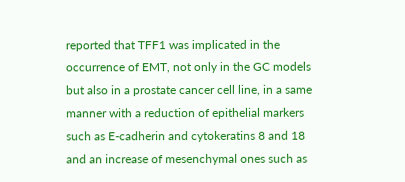reported that TFF1 was implicated in the occurrence of EMT, not only in the GC models but also in a prostate cancer cell line, in a same manner with a reduction of epithelial markers such as E-cadherin and cytokeratins 8 and 18 and an increase of mesenchymal ones such as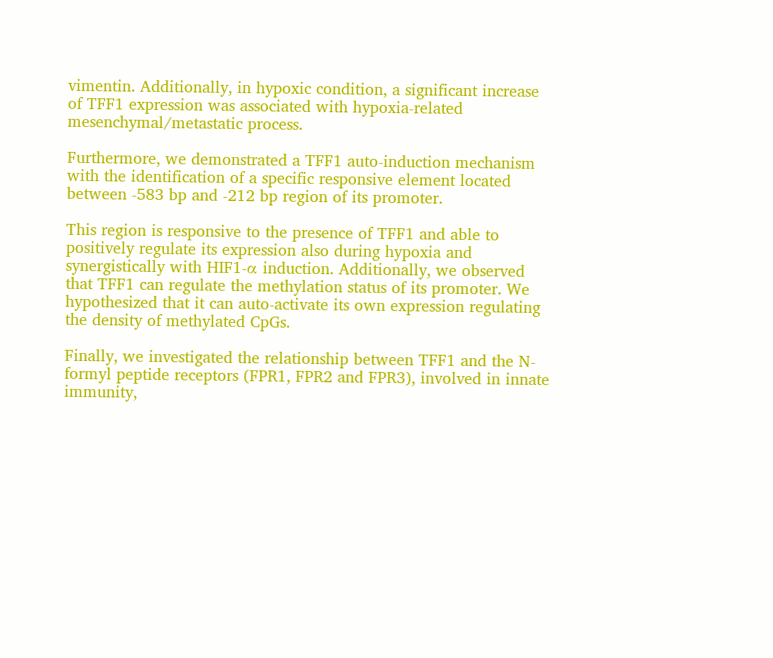vimentin. Additionally, in hypoxic condition, a significant increase of TFF1 expression was associated with hypoxia-related mesenchymal/metastatic process.

Furthermore, we demonstrated a TFF1 auto-induction mechanism with the identification of a specific responsive element located between -583 bp and -212 bp region of its promoter.

This region is responsive to the presence of TFF1 and able to positively regulate its expression also during hypoxia and synergistically with HIF1-α induction. Additionally, we observed that TFF1 can regulate the methylation status of its promoter. We hypothesized that it can auto-activate its own expression regulating the density of methylated CpGs.

Finally, we investigated the relationship between TFF1 and the N-formyl peptide receptors (FPR1, FPR2 and FPR3), involved in innate immunity,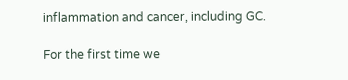inflammation and cancer, including GC.

For the first time we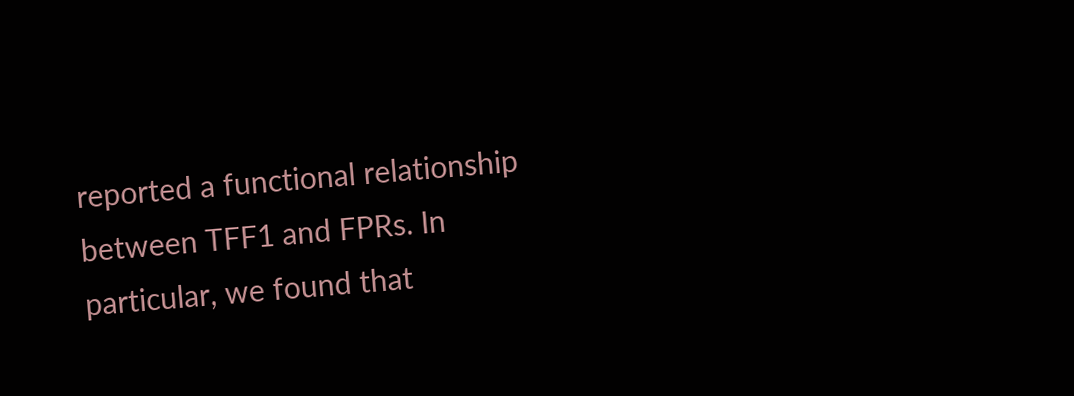reported a functional relationship between TFF1 and FPRs. In particular, we found that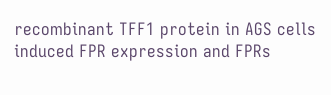recombinant TFF1 protein in AGS cells induced FPR expression and FPRs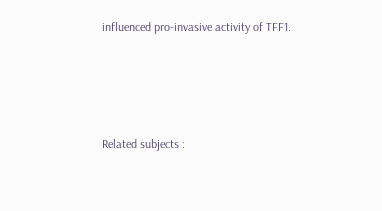influenced pro-invasive activity of TFF1.




Related subjects :